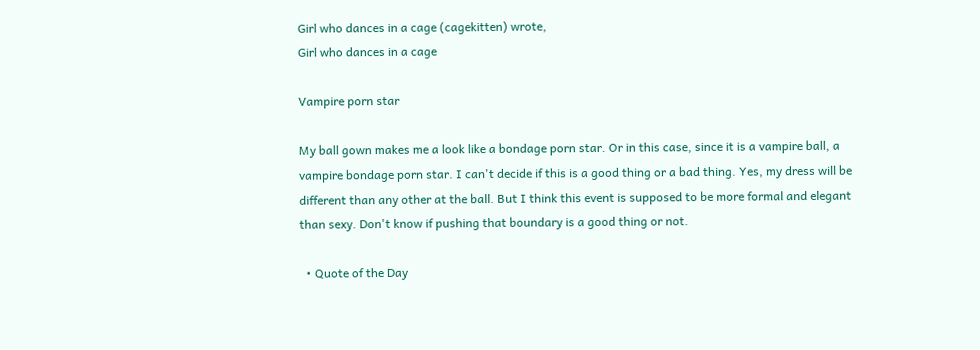Girl who dances in a cage (cagekitten) wrote,
Girl who dances in a cage

Vampire porn star

My ball gown makes me a look like a bondage porn star. Or in this case, since it is a vampire ball, a vampire bondage porn star. I can't decide if this is a good thing or a bad thing. Yes, my dress will be different than any other at the ball. But I think this event is supposed to be more formal and elegant than sexy. Don't know if pushing that boundary is a good thing or not.

  • Quote of the Day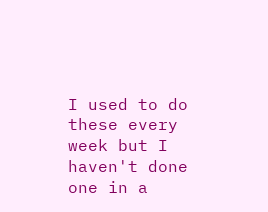I used to do these every week but I haven't done one in a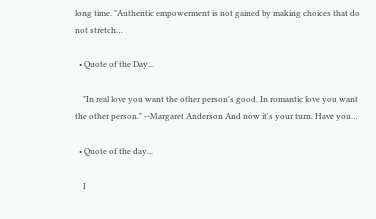long time. "Authentic empowerment is not gained by making choices that do not stretch…

  • Quote of the Day...

    "In real love you want the other person's good. In romantic love you want the other person." --Margaret Anderson And now it's your turn. Have you…

  • Quote of the day...

    I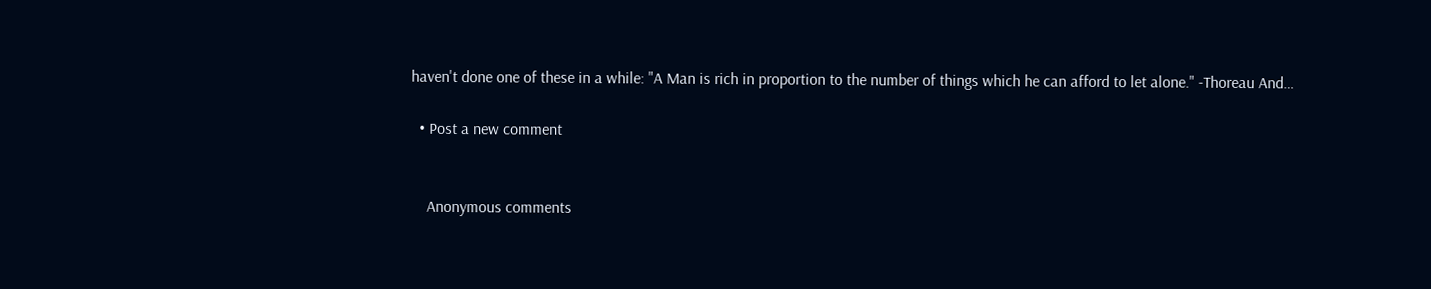haven't done one of these in a while: "A Man is rich in proportion to the number of things which he can afford to let alone." -Thoreau And…

  • Post a new comment


    Anonymous comments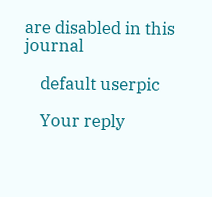are disabled in this journal

    default userpic

    Your reply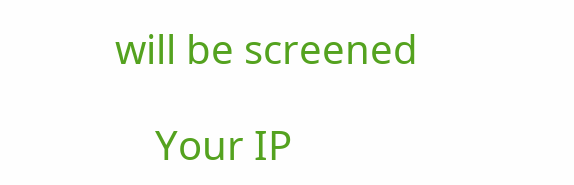will be screened

    Your IP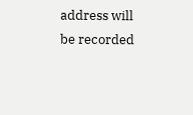address will be recorded